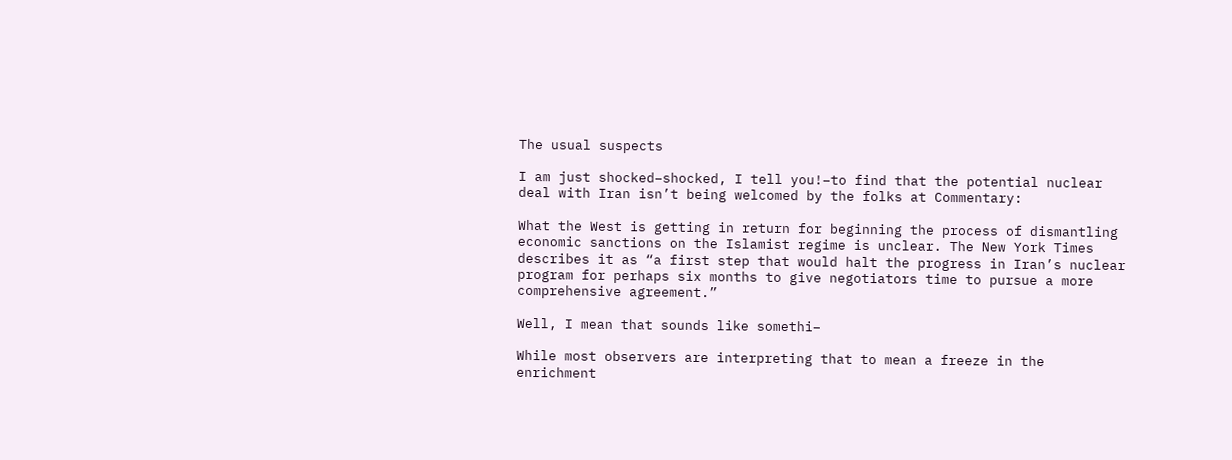The usual suspects

I am just shocked–shocked, I tell you!–to find that the potential nuclear deal with Iran isn’t being welcomed by the folks at Commentary:

What the West is getting in return for beginning the process of dismantling economic sanctions on the Islamist regime is unclear. The New York Times describes it as “a first step that would halt the progress in Iran’s nuclear program for perhaps six months to give negotiators time to pursue a more comprehensive agreement.”

Well, I mean that sounds like somethi–

While most observers are interpreting that to mean a freeze in the enrichment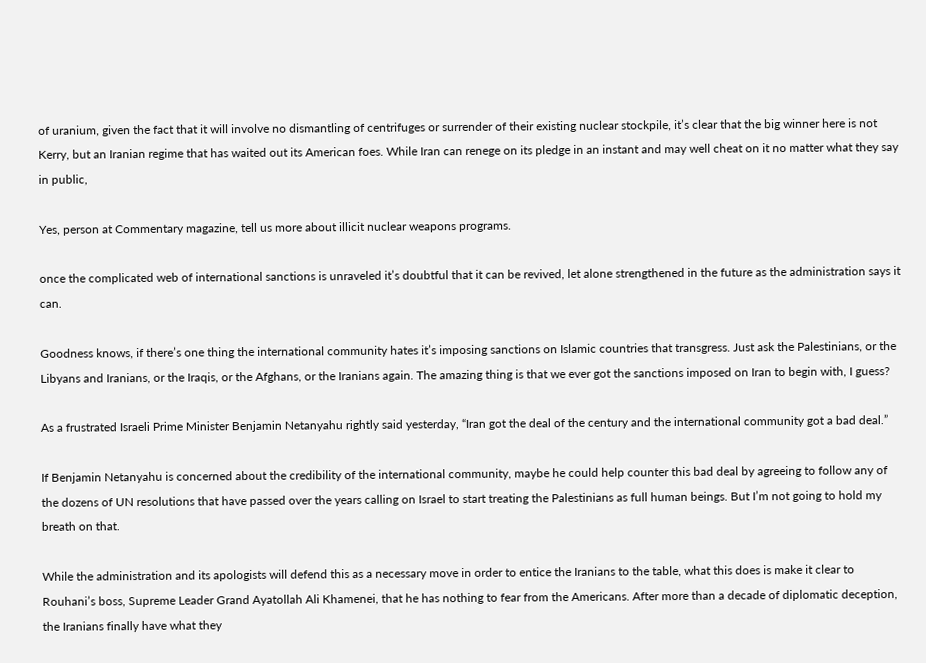of uranium, given the fact that it will involve no dismantling of centrifuges or surrender of their existing nuclear stockpile, it’s clear that the big winner here is not Kerry, but an Iranian regime that has waited out its American foes. While Iran can renege on its pledge in an instant and may well cheat on it no matter what they say in public,

Yes, person at Commentary magazine, tell us more about illicit nuclear weapons programs.

once the complicated web of international sanctions is unraveled it’s doubtful that it can be revived, let alone strengthened in the future as the administration says it can.

Goodness knows, if there’s one thing the international community hates it’s imposing sanctions on Islamic countries that transgress. Just ask the Palestinians, or the Libyans and Iranians, or the Iraqis, or the Afghans, or the Iranians again. The amazing thing is that we ever got the sanctions imposed on Iran to begin with, I guess?

As a frustrated Israeli Prime Minister Benjamin Netanyahu rightly said yesterday, “Iran got the deal of the century and the international community got a bad deal.”

If Benjamin Netanyahu is concerned about the credibility of the international community, maybe he could help counter this bad deal by agreeing to follow any of the dozens of UN resolutions that have passed over the years calling on Israel to start treating the Palestinians as full human beings. But I’m not going to hold my breath on that.

While the administration and its apologists will defend this as a necessary move in order to entice the Iranians to the table, what this does is make it clear to Rouhani’s boss, Supreme Leader Grand Ayatollah Ali Khamenei, that he has nothing to fear from the Americans. After more than a decade of diplomatic deception, the Iranians finally have what they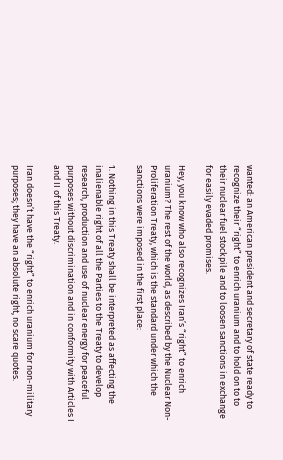wanted: an American president and secretary of state ready to recognize their “right” to enrich uranium and to hold on to to their nuclear fuel stockpile and to loosen sanctions in exchange for easily evaded promises.

Hey, you know who also recognizes Iran’s “right” to enrich uranium? The rest of the world, as described by the Nuclear Non-Proliferation Treaty, which is the standard under which the sanctions were imposed in the first place:

1. Nothing in this Treaty shall be interpreted as affecting the inalienable right of all the Parties to the Treaty to develop research, production and use of nuclear energy for peaceful purposes without discrimination and in conformity with Articles I and II of this Treaty.

Iran doesn’t have the “right” to enrich uranium for non-military purposes; they have an absolute right, no scare quotes.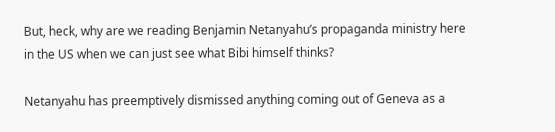But, heck, why are we reading Benjamin Netanyahu’s propaganda ministry here in the US when we can just see what Bibi himself thinks?

Netanyahu has preemptively dismissed anything coming out of Geneva as a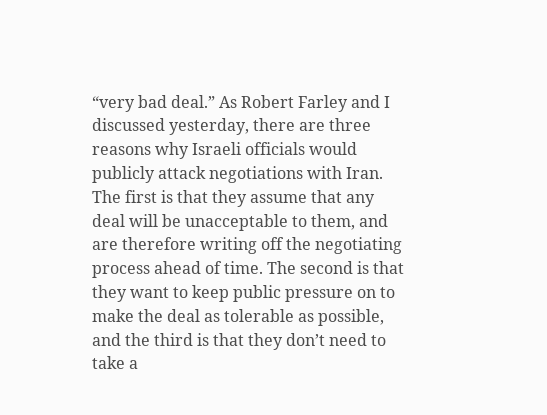“very bad deal.” As Robert Farley and I discussed yesterday, there are three reasons why Israeli officials would publicly attack negotiations with Iran. The first is that they assume that any deal will be unacceptable to them, and are therefore writing off the negotiating process ahead of time. The second is that they want to keep public pressure on to make the deal as tolerable as possible, and the third is that they don’t need to take a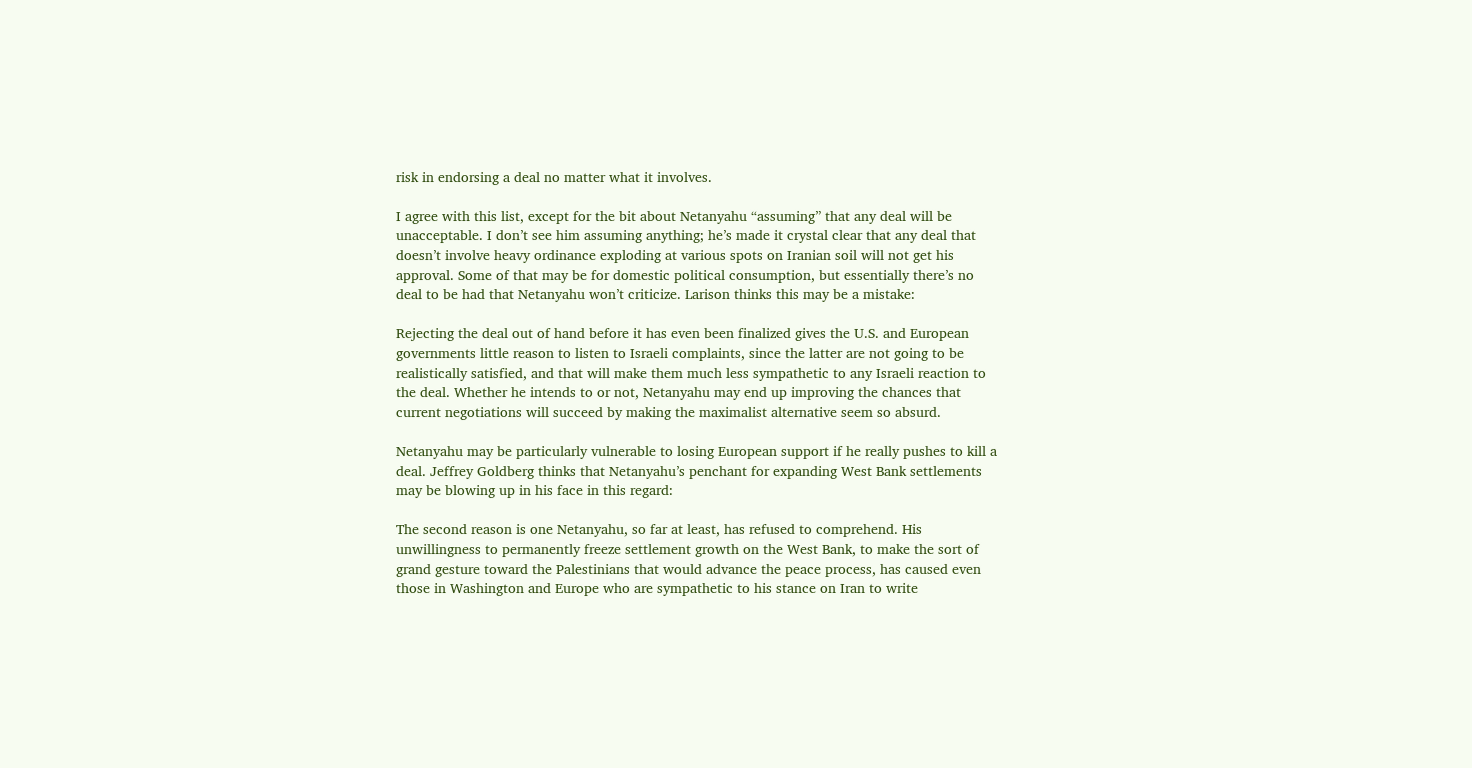risk in endorsing a deal no matter what it involves.

I agree with this list, except for the bit about Netanyahu “assuming” that any deal will be unacceptable. I don’t see him assuming anything; he’s made it crystal clear that any deal that doesn’t involve heavy ordinance exploding at various spots on Iranian soil will not get his approval. Some of that may be for domestic political consumption, but essentially there’s no deal to be had that Netanyahu won’t criticize. Larison thinks this may be a mistake:

Rejecting the deal out of hand before it has even been finalized gives the U.S. and European governments little reason to listen to Israeli complaints, since the latter are not going to be realistically satisfied, and that will make them much less sympathetic to any Israeli reaction to the deal. Whether he intends to or not, Netanyahu may end up improving the chances that current negotiations will succeed by making the maximalist alternative seem so absurd.

Netanyahu may be particularly vulnerable to losing European support if he really pushes to kill a deal. Jeffrey Goldberg thinks that Netanyahu’s penchant for expanding West Bank settlements may be blowing up in his face in this regard:

The second reason is one Netanyahu, so far at least, has refused to comprehend. His unwillingness to permanently freeze settlement growth on the West Bank, to make the sort of grand gesture toward the Palestinians that would advance the peace process, has caused even those in Washington and Europe who are sympathetic to his stance on Iran to write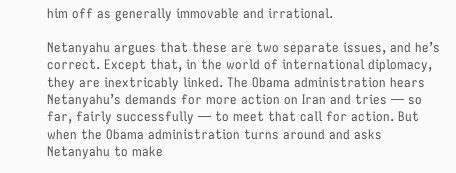him off as generally immovable and irrational.

Netanyahu argues that these are two separate issues, and he’s correct. Except that, in the world of international diplomacy, they are inextricably linked. The Obama administration hears Netanyahu’s demands for more action on Iran and tries — so far, fairly successfully — to meet that call for action. But when the Obama administration turns around and asks Netanyahu to make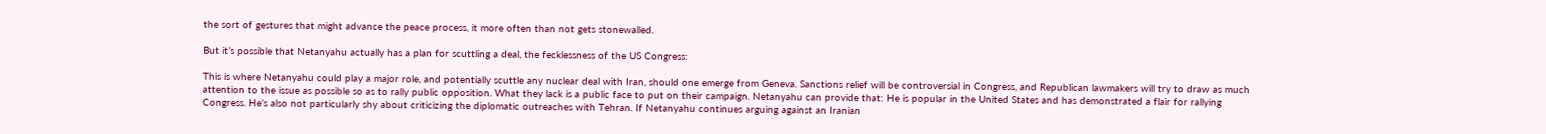the sort of gestures that might advance the peace process, it more often than not gets stonewalled.

But it’s possible that Netanyahu actually has a plan for scuttling a deal, the fecklessness of the US Congress:

This is where Netanyahu could play a major role, and potentially scuttle any nuclear deal with Iran, should one emerge from Geneva. Sanctions relief will be controversial in Congress, and Republican lawmakers will try to draw as much attention to the issue as possible so as to rally public opposition. What they lack is a public face to put on their campaign. Netanyahu can provide that: He is popular in the United States and has demonstrated a flair for rallying Congress. He’s also not particularly shy about criticizing the diplomatic outreaches with Tehran. If Netanyahu continues arguing against an Iranian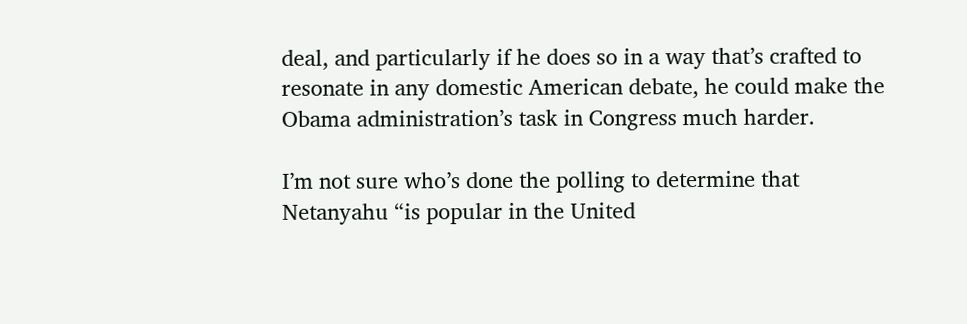deal, and particularly if he does so in a way that’s crafted to resonate in any domestic American debate, he could make the Obama administration’s task in Congress much harder.

I’m not sure who’s done the polling to determine that Netanyahu “is popular in the United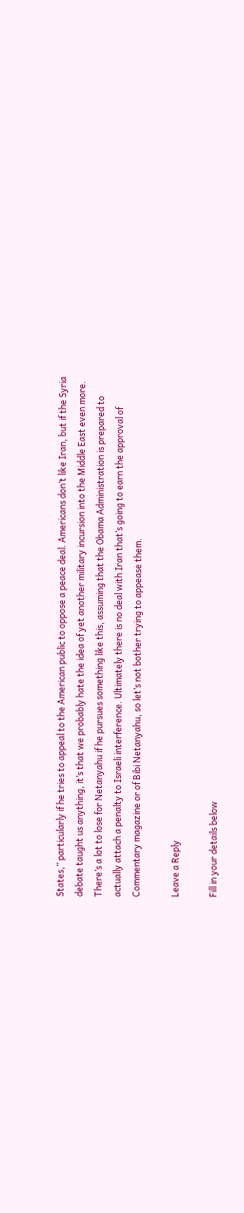States,” particularly if he tries to appeal to the American public to oppose a peace deal. Americans don’t like Iran, but if the Syria debate taught us anything, it’s that we probably hate the idea of yet another military incursion into the Middle East even more. There’s a lot to lose for Netanyahu if he pursues something like this, assuming that the Obama Administration is prepared to actually attach a penalty to Israeli interference. Ultimately there is no deal with Iran that’s going to earn the approval of Commentary magazine or of Bibi Netanyahu, so let’s not bother trying to appease them.

Leave a Reply

Fill in your details below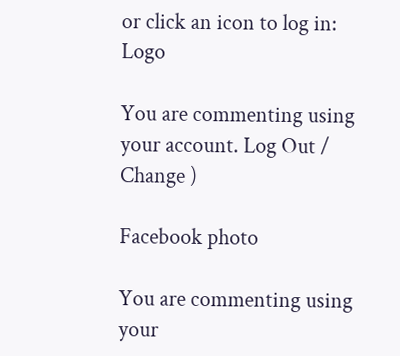or click an icon to log in: Logo

You are commenting using your account. Log Out /  Change )

Facebook photo

You are commenting using your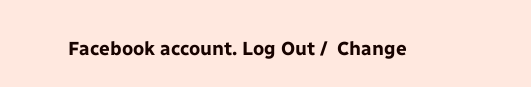Facebook account. Log Out /  Change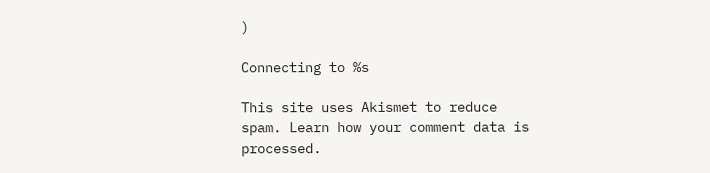)

Connecting to %s

This site uses Akismet to reduce spam. Learn how your comment data is processed.